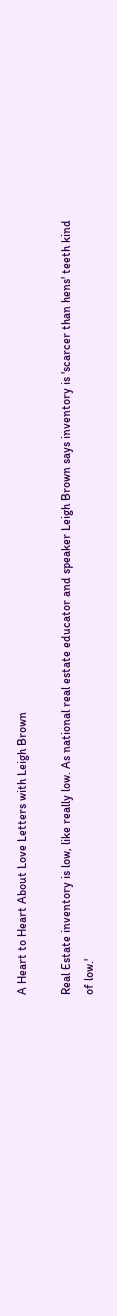A Heart to Heart About Love Letters with Leigh Brown

Real Estate inventory is low, like really low. As national real estate educator and speaker Leigh Brown says inventory is 'scarcer than hens' teeth kind of low.'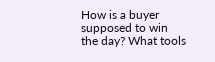How is a buyer supposed to win the day? What tools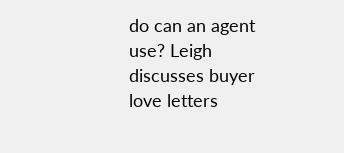do can an agent use? Leigh discusses buyer love letters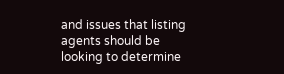and issues that listing agents should be looking to determine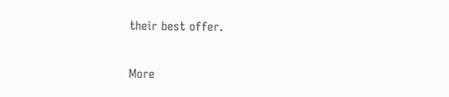their best offer.

More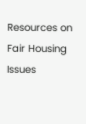Resources on Fair Housing Issues